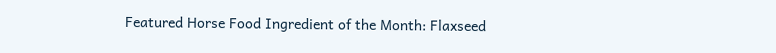Featured Horse Food Ingredient of the Month: Flaxseed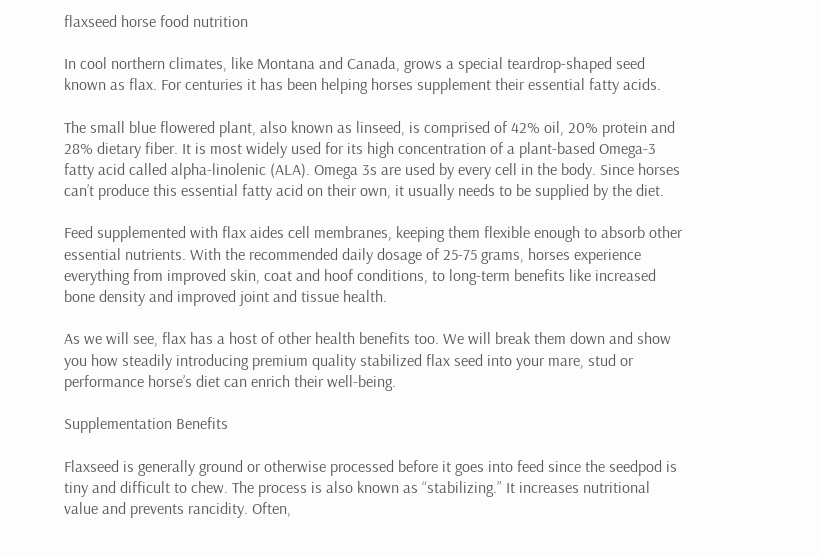flaxseed horse food nutrition

In cool northern climates, like Montana and Canada, grows a special teardrop-shaped seed known as flax. For centuries it has been helping horses supplement their essential fatty acids.

The small blue flowered plant, also known as linseed, is comprised of 42% oil, 20% protein and 28% dietary fiber. It is most widely used for its high concentration of a plant-based Omega-3 fatty acid called alpha-linolenic (ALA). Omega 3s are used by every cell in the body. Since horses can’t produce this essential fatty acid on their own, it usually needs to be supplied by the diet.

Feed supplemented with flax aides cell membranes, keeping them flexible enough to absorb other essential nutrients. With the recommended daily dosage of 25-75 grams, horses experience everything from improved skin, coat and hoof conditions, to long-term benefits like increased bone density and improved joint and tissue health.

As we will see, flax has a host of other health benefits too. We will break them down and show you how steadily introducing premium quality stabilized flax seed into your mare, stud or performance horse’s diet can enrich their well-being.

Supplementation Benefits

Flaxseed is generally ground or otherwise processed before it goes into feed since the seedpod is tiny and difficult to chew. The process is also known as “stabilizing.” It increases nutritional value and prevents rancidity. Often,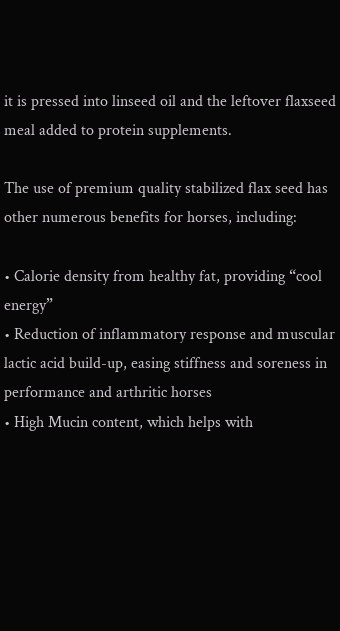it is pressed into linseed oil and the leftover flaxseed meal added to protein supplements.

The use of premium quality stabilized flax seed has other numerous benefits for horses, including:

• Calorie density from healthy fat, providing “cool energy”
• Reduction of inflammatory response and muscular lactic acid build-up, easing stiffness and soreness in performance and arthritic horses
• High Mucin content, which helps with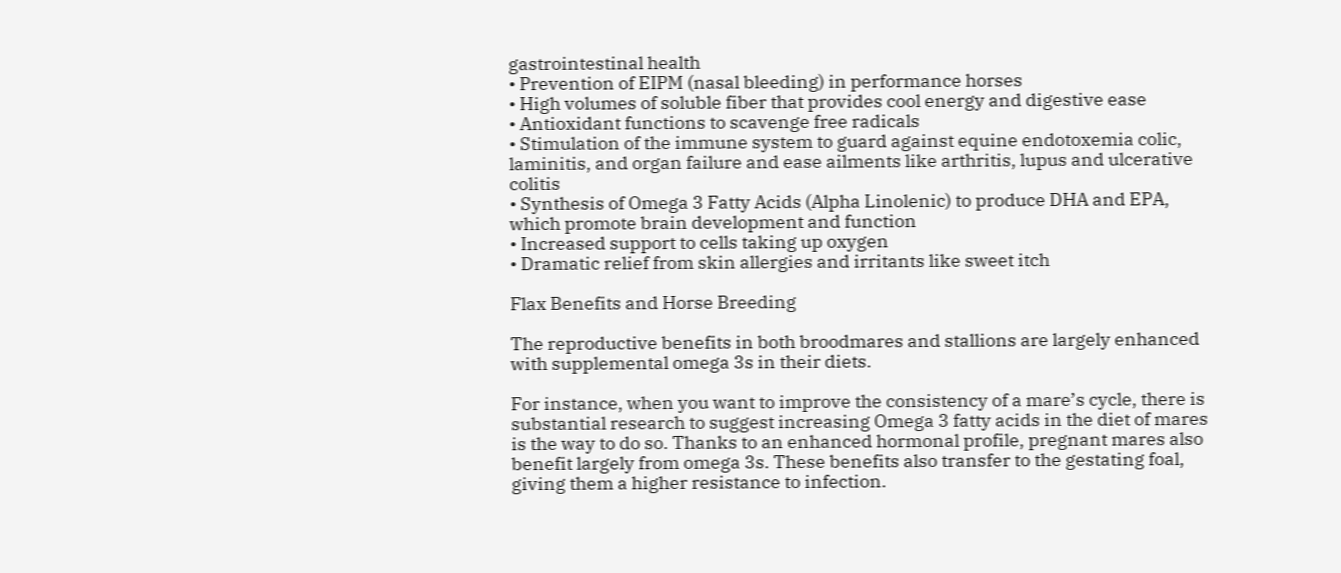gastrointestinal health
• Prevention of EIPM (nasal bleeding) in performance horses
• High volumes of soluble fiber that provides cool energy and digestive ease
• Antioxidant functions to scavenge free radicals
• Stimulation of the immune system to guard against equine endotoxemia colic, laminitis, and organ failure and ease ailments like arthritis, lupus and ulcerative colitis
• Synthesis of Omega 3 Fatty Acids (Alpha Linolenic) to produce DHA and EPA, which promote brain development and function
• Increased support to cells taking up oxygen
• Dramatic relief from skin allergies and irritants like sweet itch

Flax Benefits and Horse Breeding

The reproductive benefits in both broodmares and stallions are largely enhanced with supplemental omega 3s in their diets.

For instance, when you want to improve the consistency of a mare’s cycle, there is substantial research to suggest increasing Omega 3 fatty acids in the diet of mares is the way to do so. Thanks to an enhanced hormonal profile, pregnant mares also benefit largely from omega 3s. These benefits also transfer to the gestating foal, giving them a higher resistance to infection.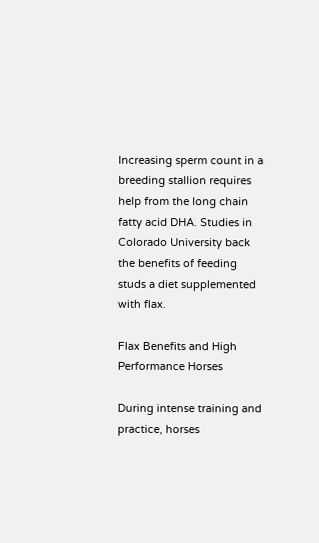Increasing sperm count in a breeding stallion requires help from the long chain fatty acid DHA. Studies in Colorado University back the benefits of feeding studs a diet supplemented with flax.

Flax Benefits and High Performance Horses

During intense training and practice, horses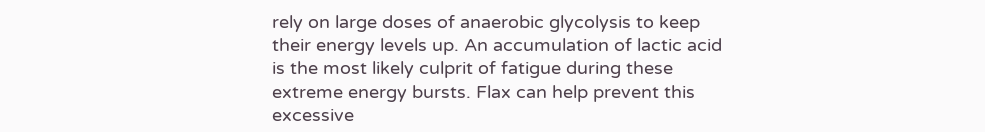rely on large doses of anaerobic glycolysis to keep their energy levels up. An accumulation of lactic acid is the most likely culprit of fatigue during these extreme energy bursts. Flax can help prevent this excessive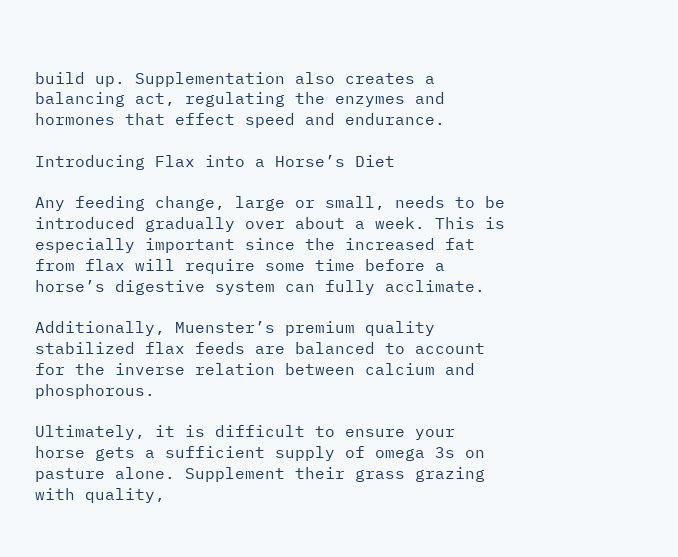build up. Supplementation also creates a balancing act, regulating the enzymes and hormones that effect speed and endurance.

Introducing Flax into a Horse’s Diet

Any feeding change, large or small, needs to be introduced gradually over about a week. This is especially important since the increased fat from flax will require some time before a horse’s digestive system can fully acclimate.

Additionally, Muenster’s premium quality stabilized flax feeds are balanced to account for the inverse relation between calcium and phosphorous.

Ultimately, it is difficult to ensure your horse gets a sufficient supply of omega 3s on pasture alone. Supplement their grass grazing with quality,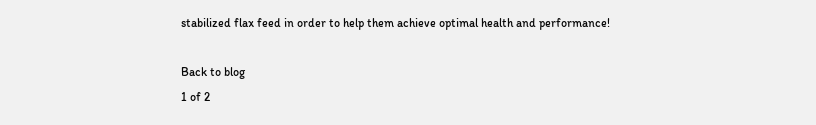stabilized flax feed in order to help them achieve optimal health and performance!

Back to blog
1 of 2